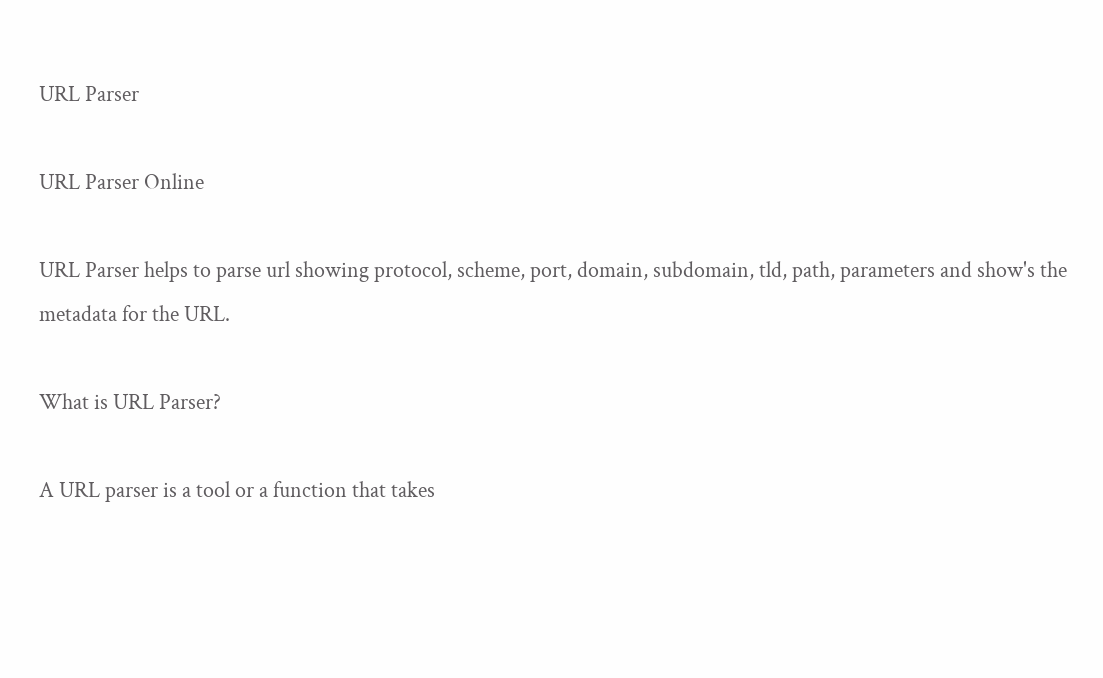URL Parser

URL Parser Online

URL Parser helps to parse url showing protocol, scheme, port, domain, subdomain, tld, path, parameters and show's the metadata for the URL.

What is URL Parser?

A URL parser is a tool or a function that takes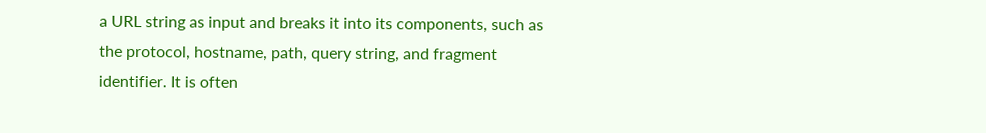a URL string as input and breaks it into its components, such as the protocol, hostname, path, query string, and fragment identifier. It is often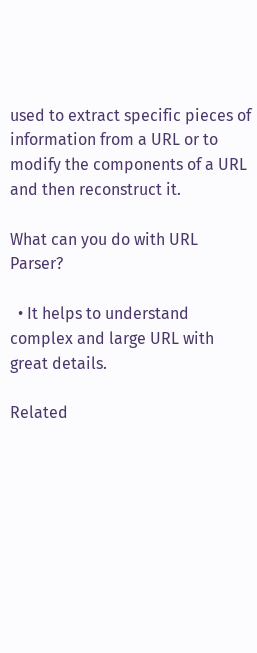used to extract specific pieces of information from a URL or to modify the components of a URL and then reconstruct it.

What can you do with URL Parser?

  • It helps to understand complex and large URL with great details.

Related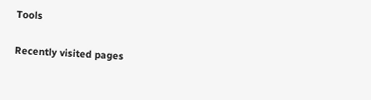Tools

Recently visited pages